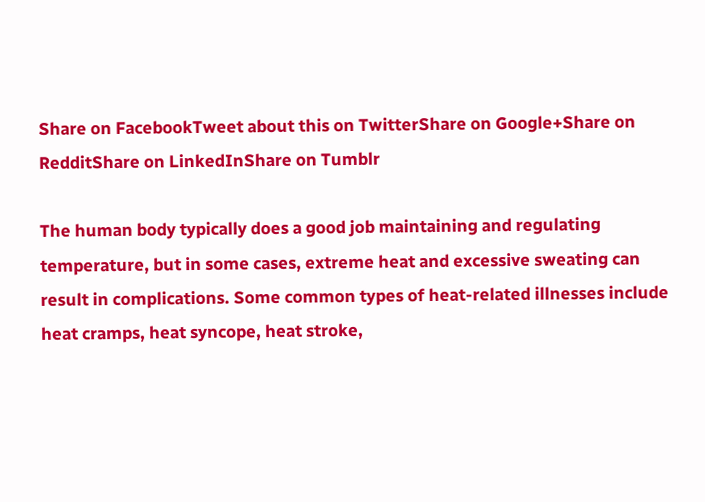Share on FacebookTweet about this on TwitterShare on Google+Share on RedditShare on LinkedInShare on Tumblr

The human body typically does a good job maintaining and regulating temperature, but in some cases, extreme heat and excessive sweating can result in complications. Some common types of heat-related illnesses include heat cramps, heat syncope, heat stroke,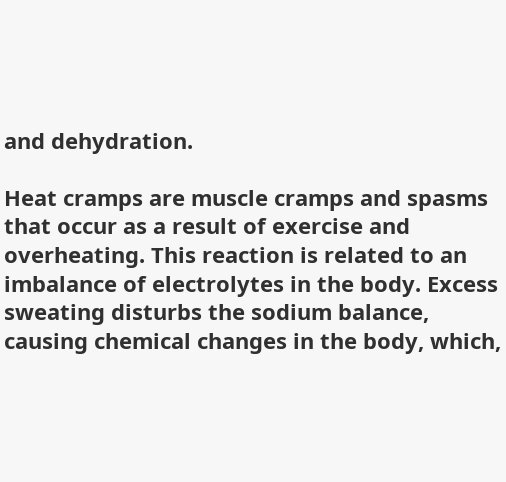and dehydration.

Heat cramps are muscle cramps and spasms that occur as a result of exercise and overheating. This reaction is related to an imbalance of electrolytes in the body. Excess sweating disturbs the sodium balance, causing chemical changes in the body, which,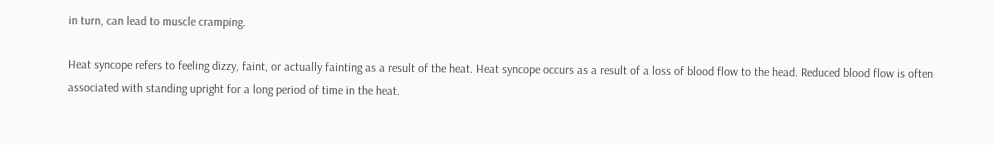in turn, can lead to muscle cramping.

Heat syncope refers to feeling dizzy, faint, or actually fainting as a result of the heat. Heat syncope occurs as a result of a loss of blood flow to the head. Reduced blood flow is often associated with standing upright for a long period of time in the heat.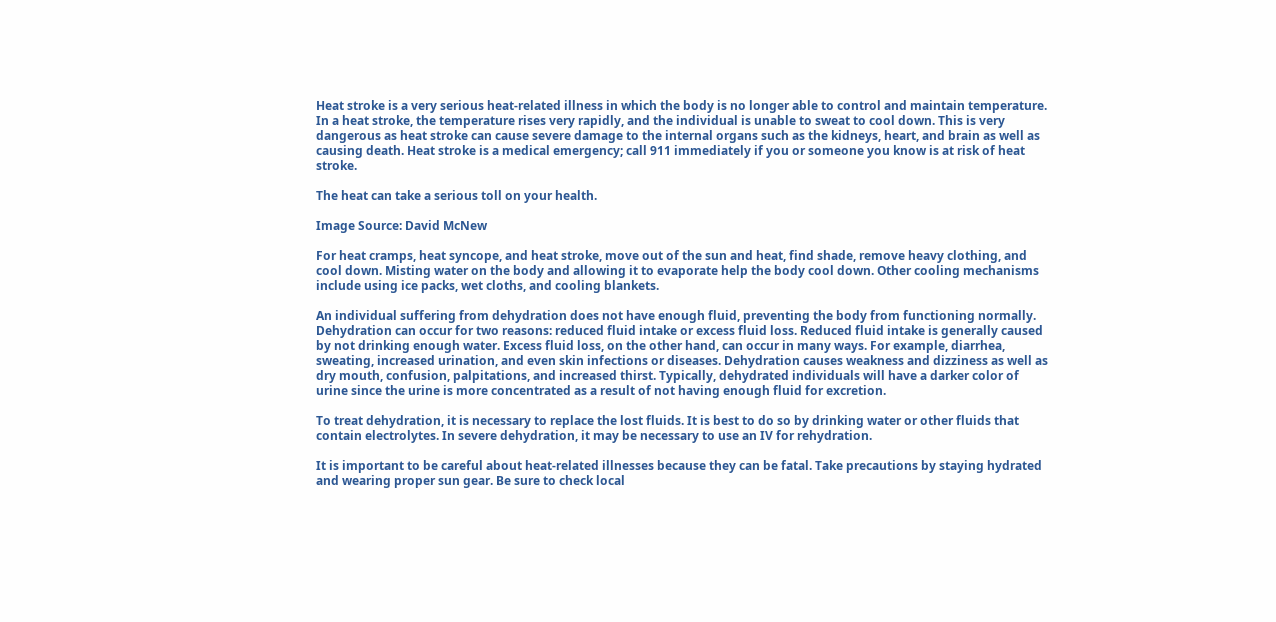Heat stroke is a very serious heat-related illness in which the body is no longer able to control and maintain temperature. In a heat stroke, the temperature rises very rapidly, and the individual is unable to sweat to cool down. This is very dangerous as heat stroke can cause severe damage to the internal organs such as the kidneys, heart, and brain as well as causing death. Heat stroke is a medical emergency; call 911 immediately if you or someone you know is at risk of heat stroke.

The heat can take a serious toll on your health.

Image Source: David McNew

For heat cramps, heat syncope, and heat stroke, move out of the sun and heat, find shade, remove heavy clothing, and cool down. Misting water on the body and allowing it to evaporate help the body cool down. Other cooling mechanisms include using ice packs, wet cloths, and cooling blankets.

An individual suffering from dehydration does not have enough fluid, preventing the body from functioning normally. Dehydration can occur for two reasons: reduced fluid intake or excess fluid loss. Reduced fluid intake is generally caused by not drinking enough water. Excess fluid loss, on the other hand, can occur in many ways. For example, diarrhea, sweating, increased urination, and even skin infections or diseases. Dehydration causes weakness and dizziness as well as dry mouth, confusion, palpitations, and increased thirst. Typically, dehydrated individuals will have a darker color of urine since the urine is more concentrated as a result of not having enough fluid for excretion.

To treat dehydration, it is necessary to replace the lost fluids. It is best to do so by drinking water or other fluids that contain electrolytes. In severe dehydration, it may be necessary to use an IV for rehydration.

It is important to be careful about heat-related illnesses because they can be fatal. Take precautions by staying hydrated and wearing proper sun gear. Be sure to check local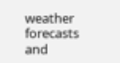weather forecasts and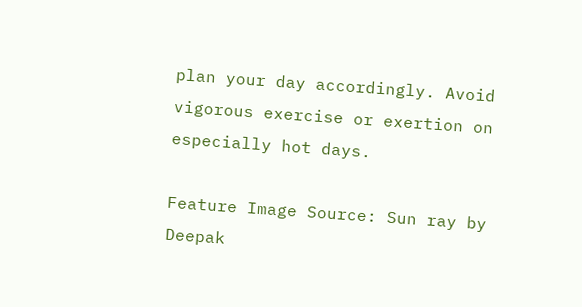plan your day accordingly. Avoid vigorous exercise or exertion on especially hot days.

Feature Image Source: Sun ray by Deepak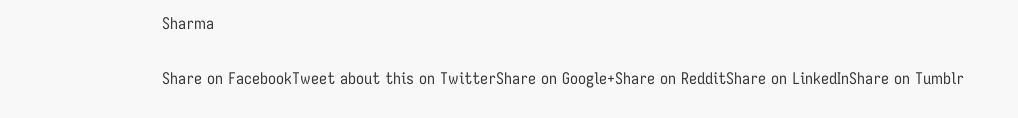Sharma

Share on FacebookTweet about this on TwitterShare on Google+Share on RedditShare on LinkedInShare on Tumblr